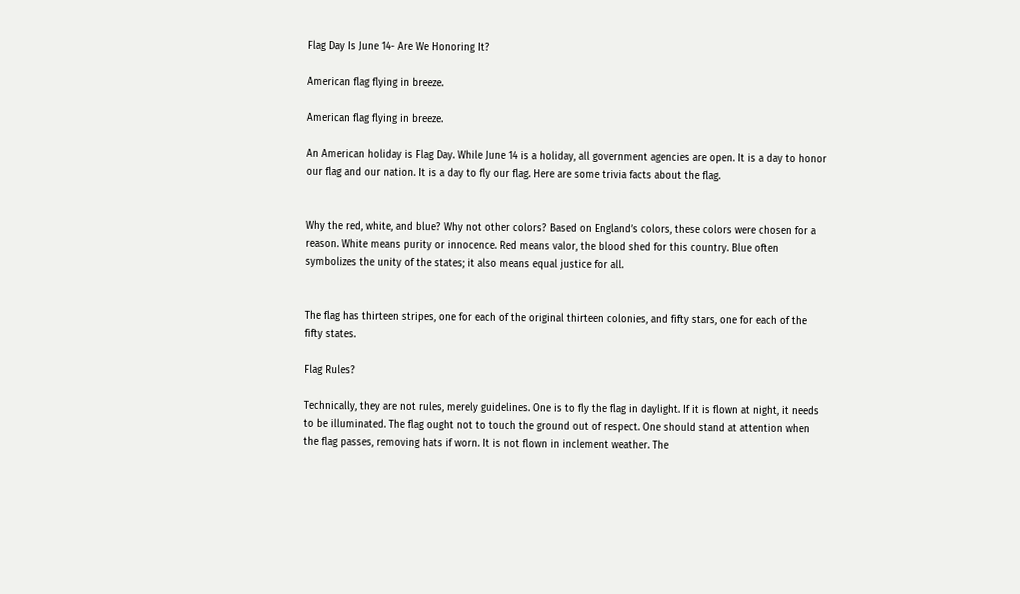Flag Day Is June 14- Are We Honoring It?

American flag flying in breeze.

American flag flying in breeze.

An American holiday is Flag Day. While June 14 is a holiday, all government agencies are open. It is a day to honor our flag and our nation. It is a day to fly our flag. Here are some trivia facts about the flag.


Why the red, white, and blue? Why not other colors? Based on England’s colors, these colors were chosen for a reason. White means purity or innocence. Red means valor, the blood shed for this country. Blue often symbolizes the unity of the states; it also means equal justice for all.


The flag has thirteen stripes, one for each of the original thirteen colonies, and fifty stars, one for each of the fifty states.

Flag Rules?

Technically, they are not rules, merely guidelines. One is to fly the flag in daylight. If it is flown at night, it needs to be illuminated. The flag ought not to touch the ground out of respect. One should stand at attention when the flag passes, removing hats if worn. It is not flown in inclement weather. The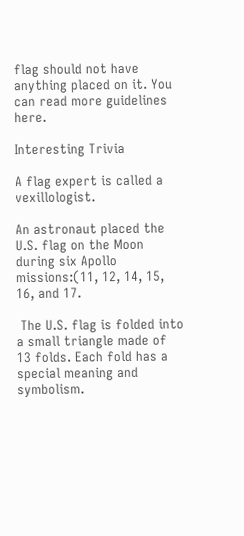flag should not have anything placed on it. You can read more guidelines here.

Interesting Trivia

A flag expert is called a vexillologist.

An astronaut placed the U.S. flag on the Moon during six Apollo missions:(11, 12, 14, 15, 16, and 17.

 The U.S. flag is folded into a small triangle made of 13 folds. Each fold has a special meaning and symbolism.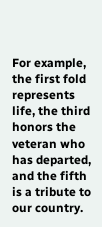For example, the first fold represents life, the third honors the veteran who has departed, and the fifth is a tribute to our country.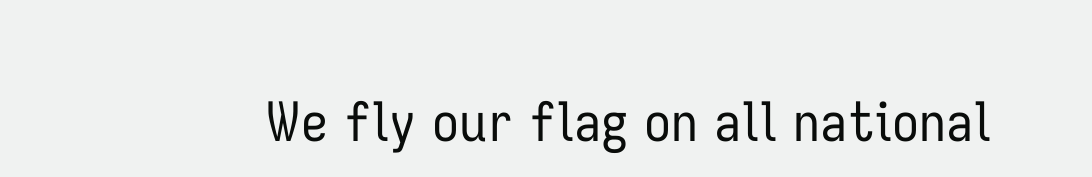We fly our flag on all national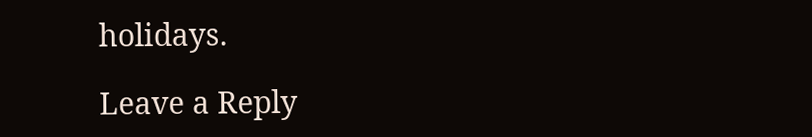holidays.

Leave a Reply